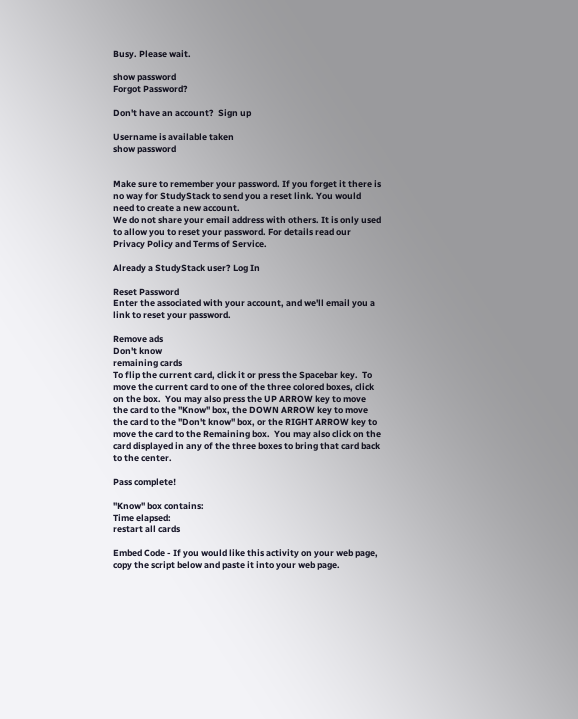Busy. Please wait.

show password
Forgot Password?

Don't have an account?  Sign up

Username is available taken
show password


Make sure to remember your password. If you forget it there is no way for StudyStack to send you a reset link. You would need to create a new account.
We do not share your email address with others. It is only used to allow you to reset your password. For details read our Privacy Policy and Terms of Service.

Already a StudyStack user? Log In

Reset Password
Enter the associated with your account, and we'll email you a link to reset your password.

Remove ads
Don't know
remaining cards
To flip the current card, click it or press the Spacebar key.  To move the current card to one of the three colored boxes, click on the box.  You may also press the UP ARROW key to move the card to the "Know" box, the DOWN ARROW key to move the card to the "Don't know" box, or the RIGHT ARROW key to move the card to the Remaining box.  You may also click on the card displayed in any of the three boxes to bring that card back to the center.

Pass complete!

"Know" box contains:
Time elapsed:
restart all cards

Embed Code - If you would like this activity on your web page, copy the script below and paste it into your web page.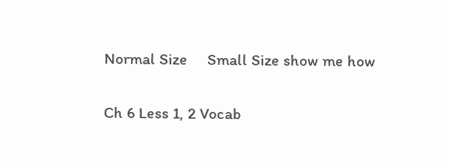Normal Size     Small Size show me how

Ch 6 Less 1, 2 Vocab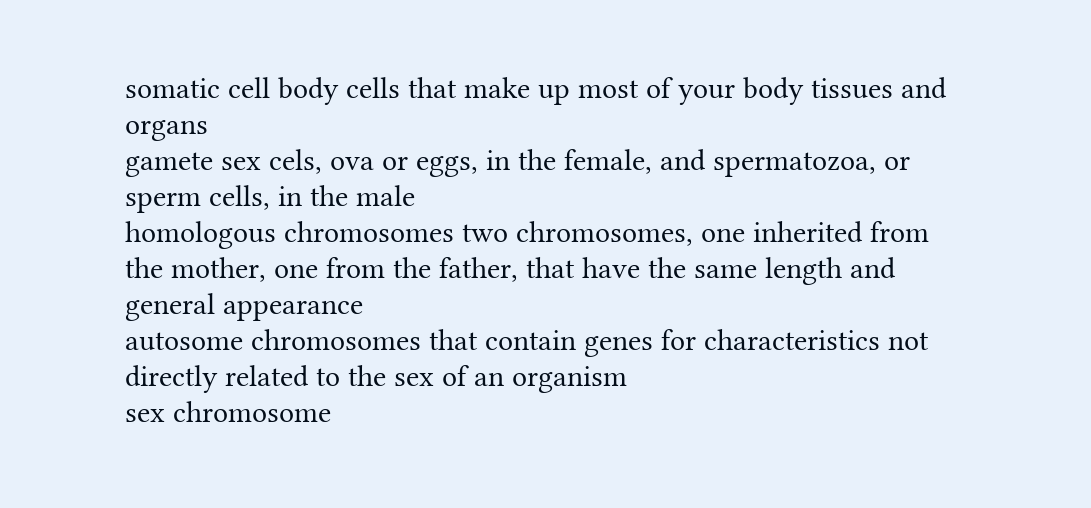somatic cell body cells that make up most of your body tissues and organs
gamete sex cels, ova or eggs, in the female, and spermatozoa, or sperm cells, in the male
homologous chromosomes two chromosomes, one inherited from the mother, one from the father, that have the same length and general appearance
autosome chromosomes that contain genes for characteristics not directly related to the sex of an organism
sex chromosome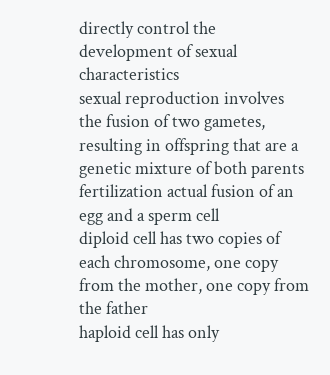directly control the development of sexual characteristics
sexual reproduction involves the fusion of two gametes, resulting in offspring that are a genetic mixture of both parents
fertilization actual fusion of an egg and a sperm cell
diploid cell has two copies of each chromosome, one copy from the mother, one copy from the father
haploid cell has only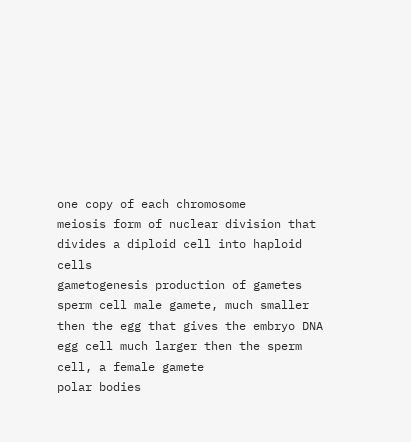one copy of each chromosome
meiosis form of nuclear division that divides a diploid cell into haploid cells
gametogenesis production of gametes
sperm cell male gamete, much smaller then the egg that gives the embryo DNA
egg cell much larger then the sperm cell, a female gamete
polar bodies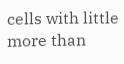cells with little more than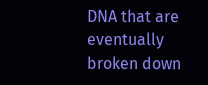DNA that are eventually broken down